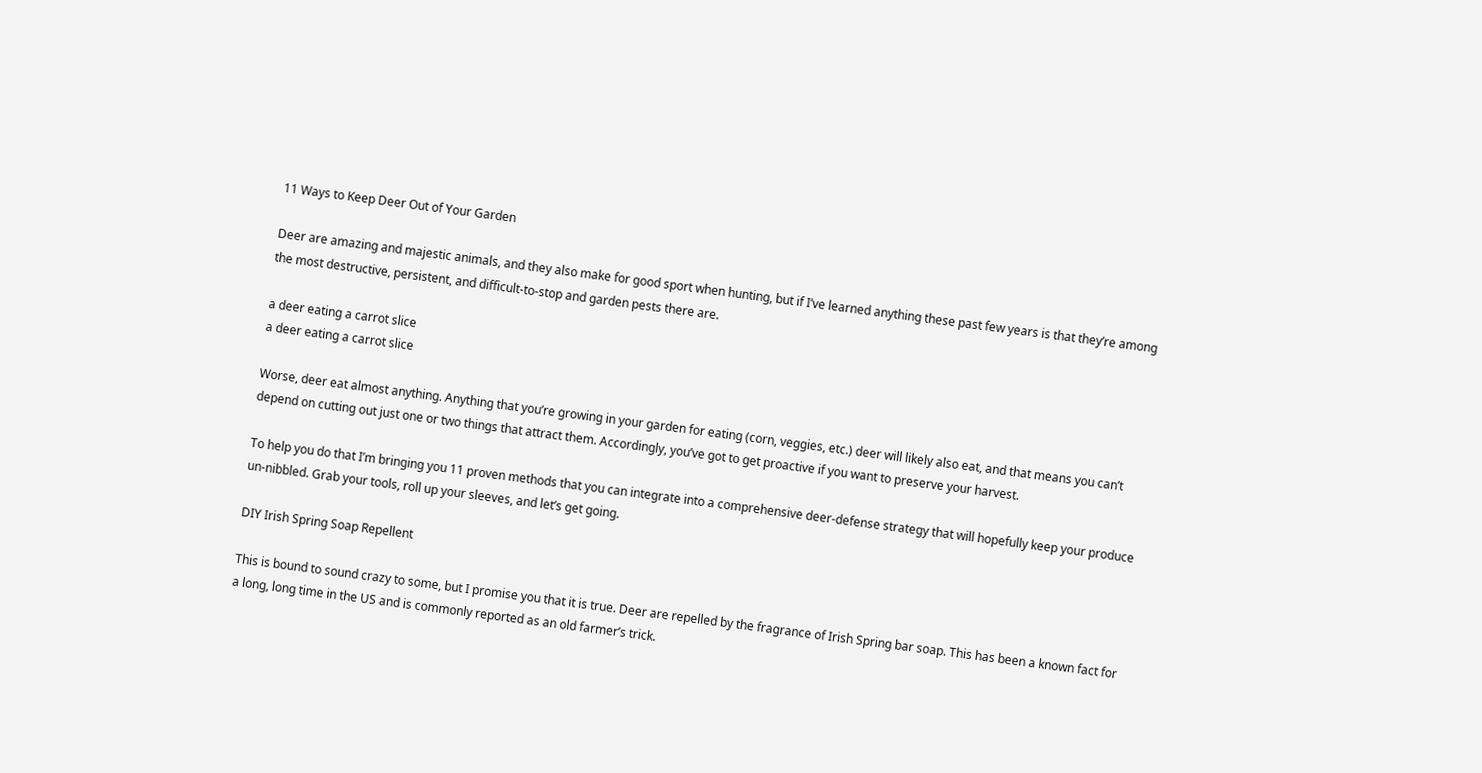11 Ways to Keep Deer Out of Your Garden

Deer are amazing and majestic animals, and they also make for good sport when hunting, but if I’ve learned anything these past few years is that they’re among the most destructive, persistent, and difficult-to-stop and garden pests there are.

a deer eating a carrot slice
a deer eating a carrot slice

Worse, deer eat almost anything. Anything that you’re growing in your garden for eating (corn, veggies, etc.) deer will likely also eat, and that means you can’t depend on cutting out just one or two things that attract them. Accordingly, you’ve got to get proactive if you want to preserve your harvest.

To help you do that I’m bringing you 11 proven methods that you can integrate into a comprehensive deer-defense strategy that will hopefully keep your produce un-nibbled. Grab your tools, roll up your sleeves, and let’s get going.

DIY Irish Spring Soap Repellent

This is bound to sound crazy to some, but I promise you that it is true. Deer are repelled by the fragrance of Irish Spring bar soap. This has been a known fact for a long, long time in the US and is commonly reported as an old farmer’s trick.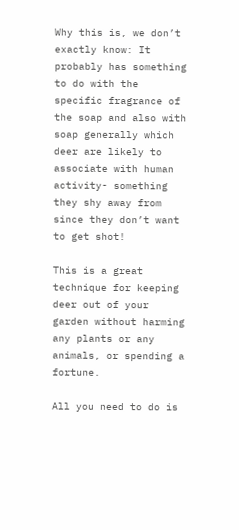Why this is, we don’t exactly know: It probably has something to do with the specific fragrance of the soap and also with soap generally which deer are likely to associate with human activity- something they shy away from since they don’t want to get shot!

This is a great technique for keeping deer out of your garden without harming any plants or any animals, or spending a fortune.

All you need to do is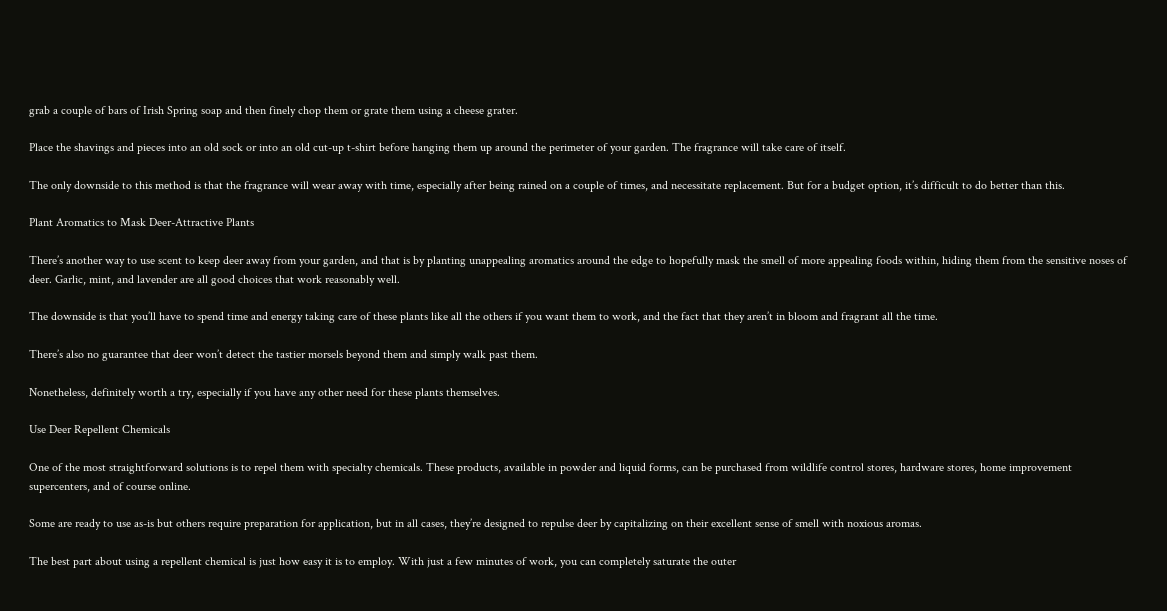grab a couple of bars of Irish Spring soap and then finely chop them or grate them using a cheese grater.

Place the shavings and pieces into an old sock or into an old cut-up t-shirt before hanging them up around the perimeter of your garden. The fragrance will take care of itself.

The only downside to this method is that the fragrance will wear away with time, especially after being rained on a couple of times, and necessitate replacement. But for a budget option, it’s difficult to do better than this.

Plant Aromatics to Mask Deer-Attractive Plants

There’s another way to use scent to keep deer away from your garden, and that is by planting unappealing aromatics around the edge to hopefully mask the smell of more appealing foods within, hiding them from the sensitive noses of deer. Garlic, mint, and lavender are all good choices that work reasonably well.

The downside is that you’ll have to spend time and energy taking care of these plants like all the others if you want them to work, and the fact that they aren’t in bloom and fragrant all the time.

There’s also no guarantee that deer won’t detect the tastier morsels beyond them and simply walk past them.

Nonetheless, definitely worth a try, especially if you have any other need for these plants themselves.

Use Deer Repellent Chemicals

One of the most straightforward solutions is to repel them with specialty chemicals. These products, available in powder and liquid forms, can be purchased from wildlife control stores, hardware stores, home improvement supercenters, and of course online.

Some are ready to use as-is but others require preparation for application, but in all cases, they’re designed to repulse deer by capitalizing on their excellent sense of smell with noxious aromas.

The best part about using a repellent chemical is just how easy it is to employ. With just a few minutes of work, you can completely saturate the outer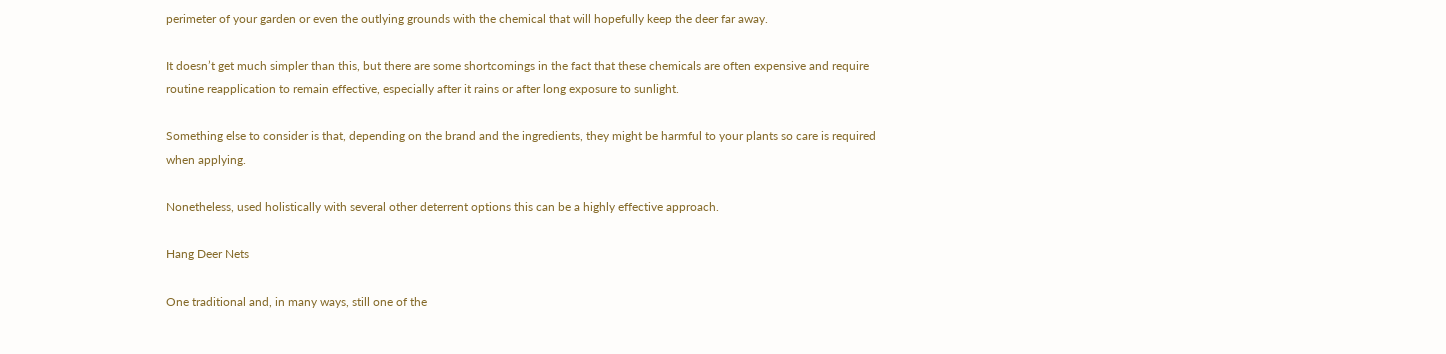perimeter of your garden or even the outlying grounds with the chemical that will hopefully keep the deer far away.

It doesn’t get much simpler than this, but there are some shortcomings in the fact that these chemicals are often expensive and require routine reapplication to remain effective, especially after it rains or after long exposure to sunlight.

Something else to consider is that, depending on the brand and the ingredients, they might be harmful to your plants so care is required when applying.

Nonetheless, used holistically with several other deterrent options this can be a highly effective approach.

Hang Deer Nets

One traditional and, in many ways, still one of the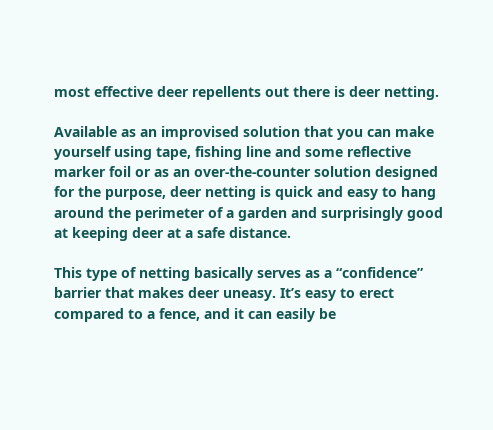most effective deer repellents out there is deer netting.

Available as an improvised solution that you can make yourself using tape, fishing line and some reflective marker foil or as an over-the-counter solution designed for the purpose, deer netting is quick and easy to hang around the perimeter of a garden and surprisingly good at keeping deer at a safe distance.

This type of netting basically serves as a “confidence” barrier that makes deer uneasy. It’s easy to erect compared to a fence, and it can easily be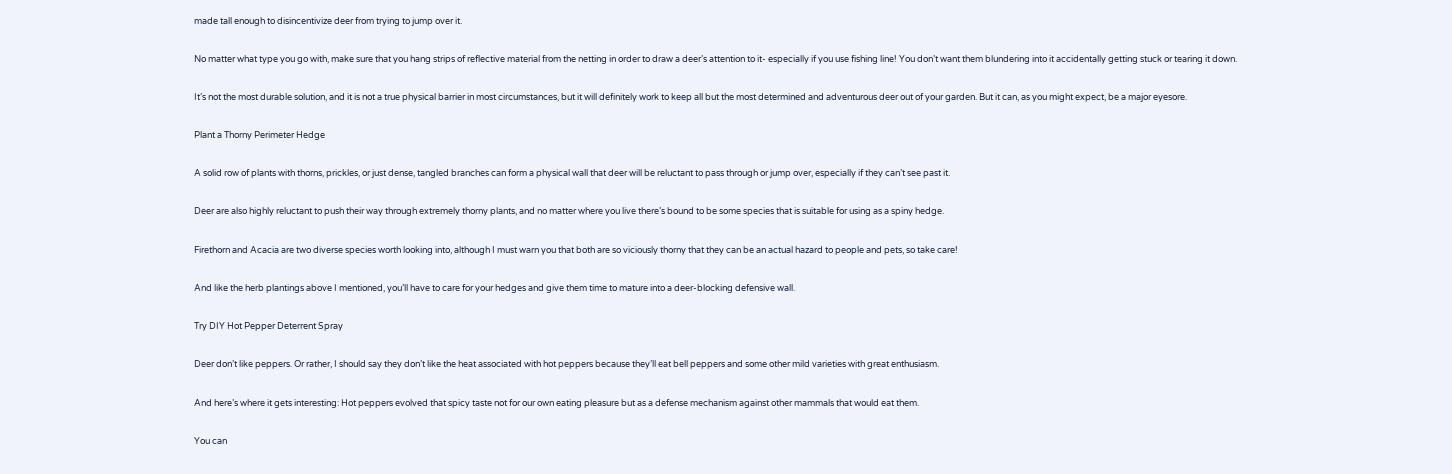made tall enough to disincentivize deer from trying to jump over it.

No matter what type you go with, make sure that you hang strips of reflective material from the netting in order to draw a deer’s attention to it- especially if you use fishing line! You don’t want them blundering into it accidentally getting stuck or tearing it down.

It’s not the most durable solution, and it is not a true physical barrier in most circumstances, but it will definitely work to keep all but the most determined and adventurous deer out of your garden. But it can, as you might expect, be a major eyesore.

Plant a Thorny Perimeter Hedge

A solid row of plants with thorns, prickles, or just dense, tangled branches can form a physical wall that deer will be reluctant to pass through or jump over, especially if they can’t see past it.

Deer are also highly reluctant to push their way through extremely thorny plants, and no matter where you live there’s bound to be some species that is suitable for using as a spiny hedge.

Firethorn and Acacia are two diverse species worth looking into, although I must warn you that both are so viciously thorny that they can be an actual hazard to people and pets, so take care!

And like the herb plantings above I mentioned, you’ll have to care for your hedges and give them time to mature into a deer-blocking defensive wall.

Try DIY Hot Pepper Deterrent Spray

Deer don’t like peppers. Or rather, I should say they don’t like the heat associated with hot peppers because they’ll eat bell peppers and some other mild varieties with great enthusiasm.

And here’s where it gets interesting: Hot peppers evolved that spicy taste not for our own eating pleasure but as a defense mechanism against other mammals that would eat them.

You can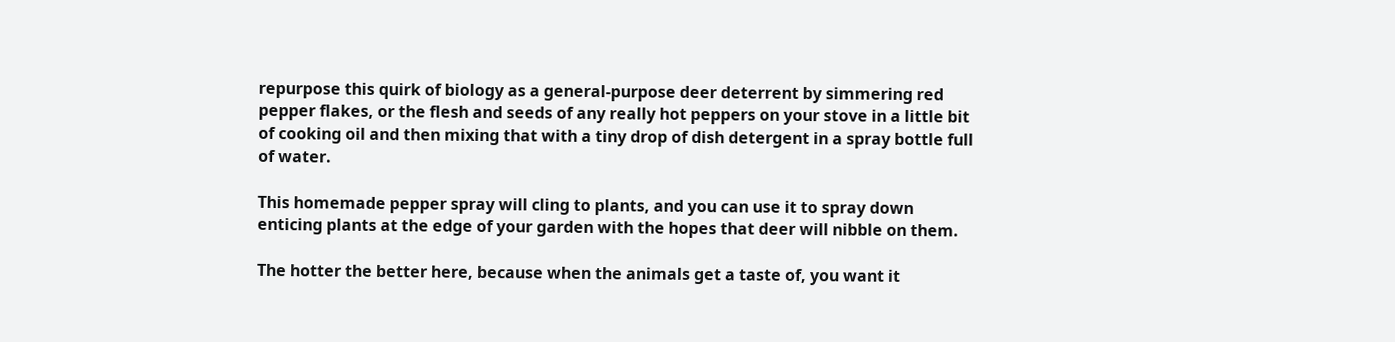repurpose this quirk of biology as a general-purpose deer deterrent by simmering red pepper flakes, or the flesh and seeds of any really hot peppers on your stove in a little bit of cooking oil and then mixing that with a tiny drop of dish detergent in a spray bottle full of water.

This homemade pepper spray will cling to plants, and you can use it to spray down enticing plants at the edge of your garden with the hopes that deer will nibble on them.

The hotter the better here, because when the animals get a taste of, you want it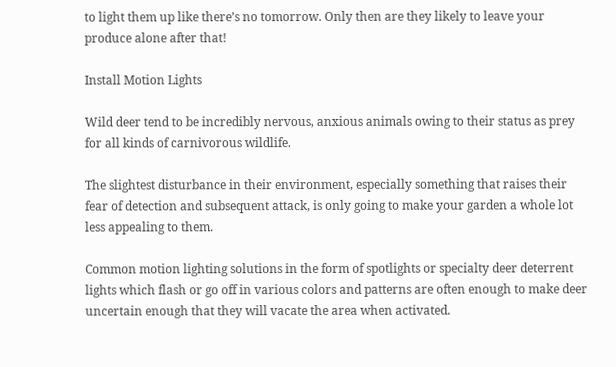to light them up like there’s no tomorrow. Only then are they likely to leave your produce alone after that!

Install Motion Lights

Wild deer tend to be incredibly nervous, anxious animals owing to their status as prey for all kinds of carnivorous wildlife.

The slightest disturbance in their environment, especially something that raises their fear of detection and subsequent attack, is only going to make your garden a whole lot less appealing to them.

Common motion lighting solutions in the form of spotlights or specialty deer deterrent lights which flash or go off in various colors and patterns are often enough to make deer uncertain enough that they will vacate the area when activated.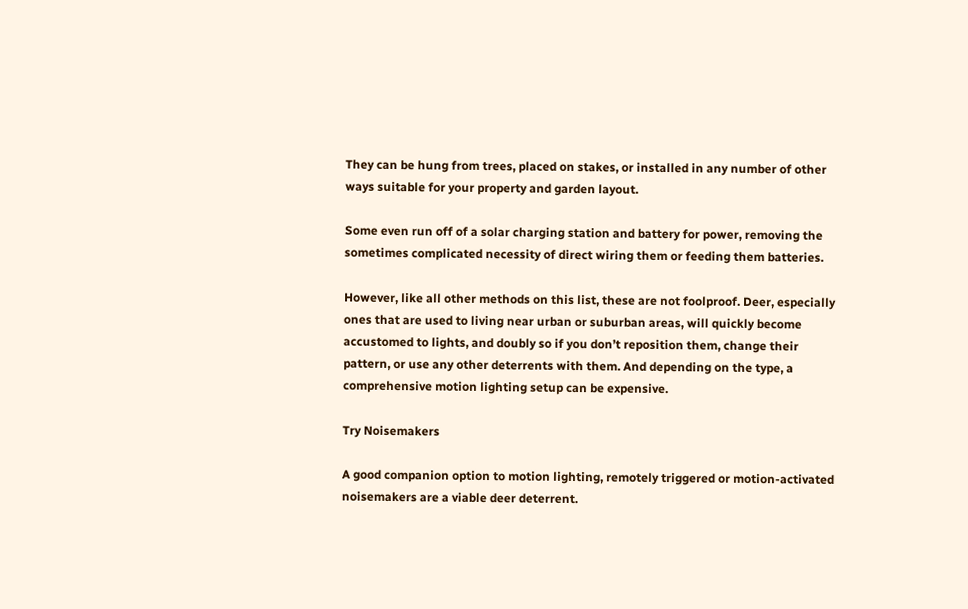They can be hung from trees, placed on stakes, or installed in any number of other ways suitable for your property and garden layout.

Some even run off of a solar charging station and battery for power, removing the sometimes complicated necessity of direct wiring them or feeding them batteries.

However, like all other methods on this list, these are not foolproof. Deer, especially ones that are used to living near urban or suburban areas, will quickly become accustomed to lights, and doubly so if you don’t reposition them, change their pattern, or use any other deterrents with them. And depending on the type, a comprehensive motion lighting setup can be expensive.

Try Noisemakers

A good companion option to motion lighting, remotely triggered or motion-activated noisemakers are a viable deer deterrent.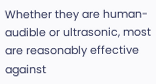Whether they are human-audible or ultrasonic, most are reasonably effective against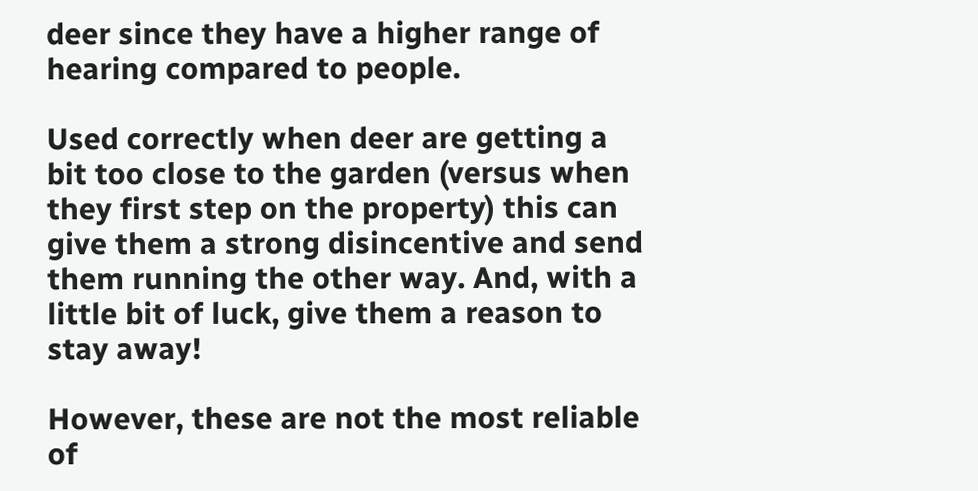deer since they have a higher range of hearing compared to people.

Used correctly when deer are getting a bit too close to the garden (versus when they first step on the property) this can give them a strong disincentive and send them running the other way. And, with a little bit of luck, give them a reason to stay away!

However, these are not the most reliable of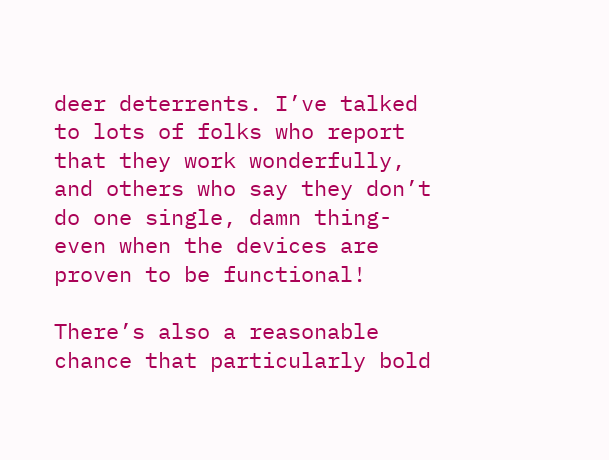deer deterrents. I’ve talked to lots of folks who report that they work wonderfully, and others who say they don’t do one single, damn thing- even when the devices are proven to be functional!

There’s also a reasonable chance that particularly bold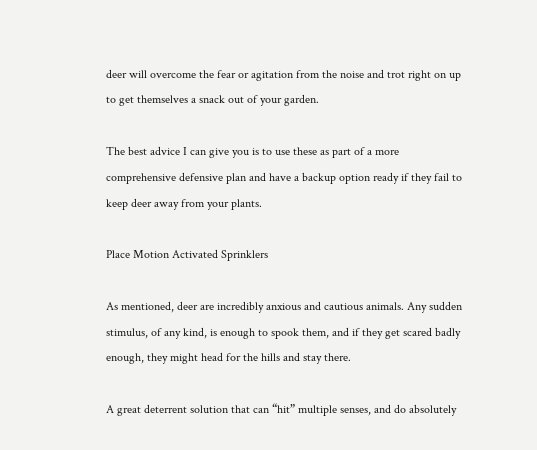deer will overcome the fear or agitation from the noise and trot right on up to get themselves a snack out of your garden.

The best advice I can give you is to use these as part of a more comprehensive defensive plan and have a backup option ready if they fail to keep deer away from your plants.

Place Motion Activated Sprinklers

As mentioned, deer are incredibly anxious and cautious animals. Any sudden stimulus, of any kind, is enough to spook them, and if they get scared badly enough, they might head for the hills and stay there.

A great deterrent solution that can “hit” multiple senses, and do absolutely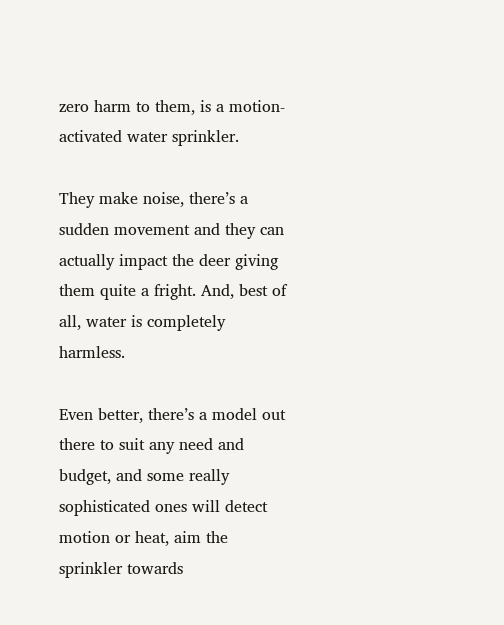zero harm to them, is a motion-activated water sprinkler.

They make noise, there’s a sudden movement and they can actually impact the deer giving them quite a fright. And, best of all, water is completely harmless.

Even better, there’s a model out there to suit any need and budget, and some really sophisticated ones will detect motion or heat, aim the sprinkler towards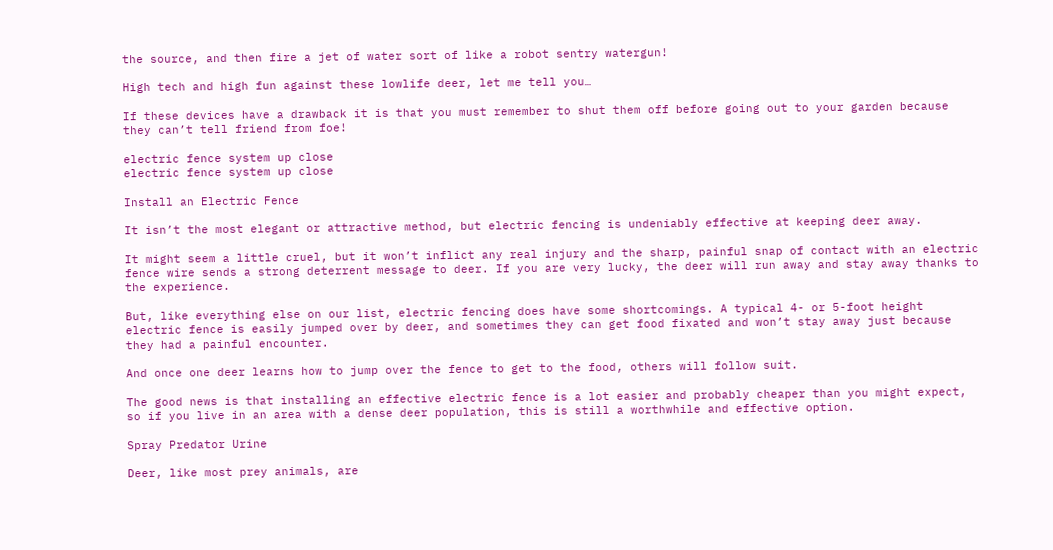the source, and then fire a jet of water sort of like a robot sentry watergun!

High tech and high fun against these lowlife deer, let me tell you…

If these devices have a drawback it is that you must remember to shut them off before going out to your garden because they can’t tell friend from foe!

electric fence system up close
electric fence system up close

Install an Electric Fence

It isn’t the most elegant or attractive method, but electric fencing is undeniably effective at keeping deer away.

It might seem a little cruel, but it won’t inflict any real injury and the sharp, painful snap of contact with an electric fence wire sends a strong deterrent message to deer. If you are very lucky, the deer will run away and stay away thanks to the experience.

But, like everything else on our list, electric fencing does have some shortcomings. A typical 4- or 5-foot height electric fence is easily jumped over by deer, and sometimes they can get food fixated and won’t stay away just because they had a painful encounter.

And once one deer learns how to jump over the fence to get to the food, others will follow suit.

The good news is that installing an effective electric fence is a lot easier and probably cheaper than you might expect, so if you live in an area with a dense deer population, this is still a worthwhile and effective option.

Spray Predator Urine

Deer, like most prey animals, are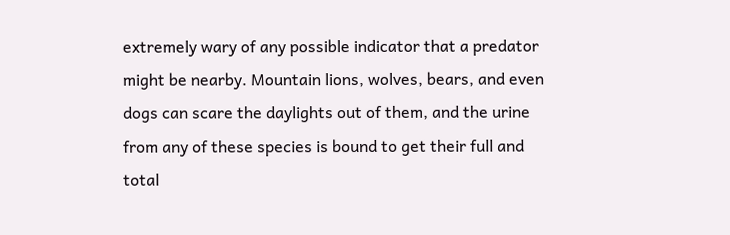extremely wary of any possible indicator that a predator might be nearby. Mountain lions, wolves, bears, and even dogs can scare the daylights out of them, and the urine from any of these species is bound to get their full and total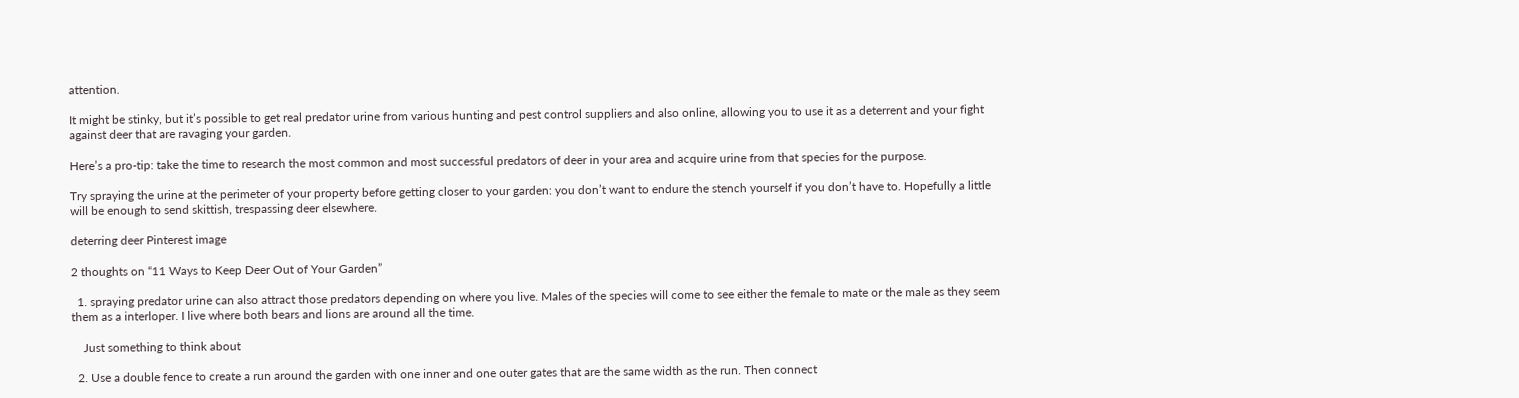attention.

It might be stinky, but it’s possible to get real predator urine from various hunting and pest control suppliers and also online, allowing you to use it as a deterrent and your fight against deer that are ravaging your garden.

Here’s a pro-tip: take the time to research the most common and most successful predators of deer in your area and acquire urine from that species for the purpose.

Try spraying the urine at the perimeter of your property before getting closer to your garden: you don’t want to endure the stench yourself if you don’t have to. Hopefully a little will be enough to send skittish, trespassing deer elsewhere.

deterring deer Pinterest image

2 thoughts on “11 Ways to Keep Deer Out of Your Garden”

  1. spraying predator urine can also attract those predators depending on where you live. Males of the species will come to see either the female to mate or the male as they seem them as a interloper. I live where both bears and lions are around all the time.

    Just something to think about

  2. Use a double fence to create a run around the garden with one inner and one outer gates that are the same width as the run. Then connect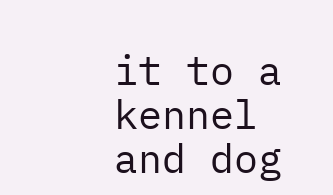it to a kennel and dog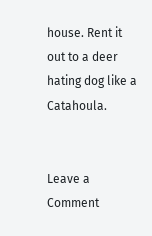house. Rent it out to a deer hating dog like a Catahoula.


Leave a Comment